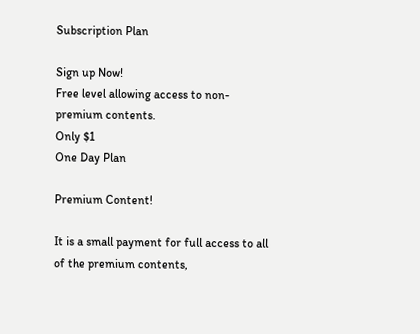Subscription Plan

Sign up Now!
Free level allowing access to non-premium contents.
Only $1
One Day Plan

Premium Content!

It is a small payment for full access to all of the premium contents,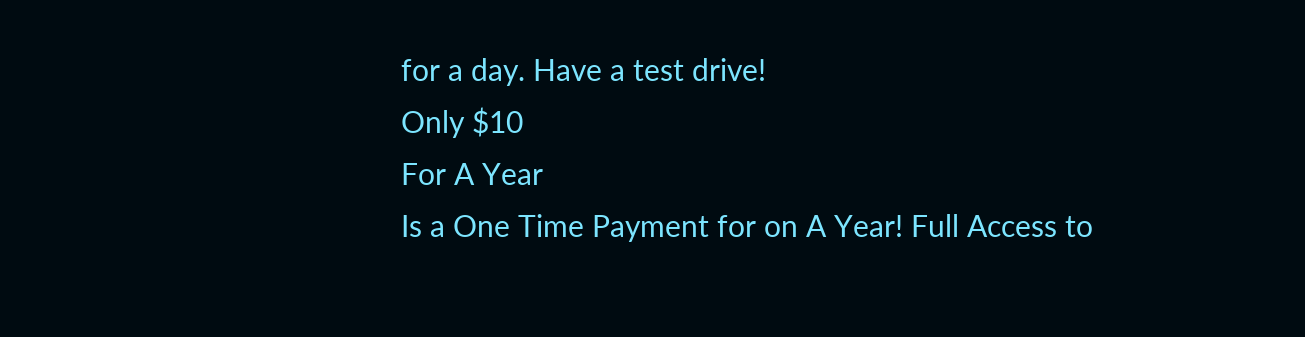for a day. Have a test drive!
Only $10
For A Year
Is a One Time Payment for on A Year! Full Access to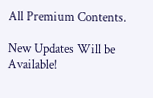All Premium Contents.

New Updates Will be Available!